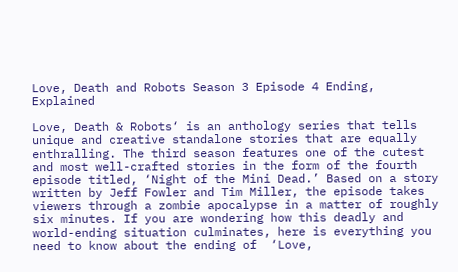Love, Death and Robots Season 3 Episode 4 Ending, Explained

Love, Death & Robots‘ is an anthology series that tells unique and creative standalone stories that are equally enthralling. The third season features one of the cutest and most well-crafted stories in the form of the fourth episode titled, ‘Night of the Mini Dead.’ Based on a story written by Jeff Fowler and Tim Miller, the episode takes viewers through a zombie apocalypse in a matter of roughly six minutes. If you are wondering how this deadly and world-ending situation culminates, here is everything you need to know about the ending of  ‘Love,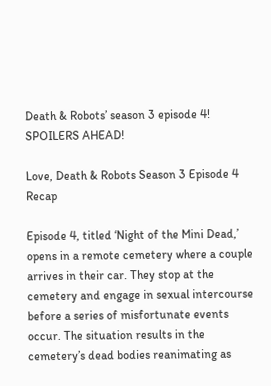Death & Robots’ season 3 episode 4! SPOILERS AHEAD!

Love, Death & Robots Season 3 Episode 4 Recap

Episode 4, titled ‘Night of the Mini Dead,’ opens in a remote cemetery where a couple arrives in their car. They stop at the cemetery and engage in sexual intercourse before a series of misfortunate events occur. The situation results in the cemetery’s dead bodies reanimating as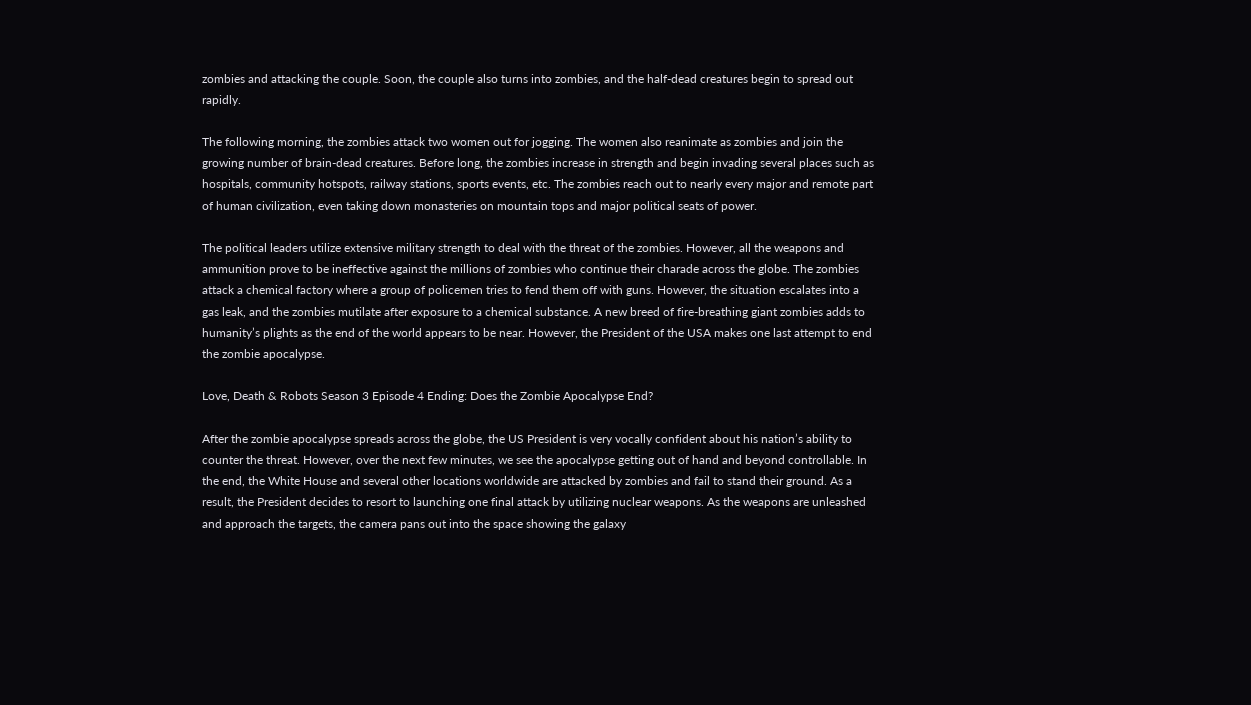zombies and attacking the couple. Soon, the couple also turns into zombies, and the half-dead creatures begin to spread out rapidly.

The following morning, the zombies attack two women out for jogging. The women also reanimate as zombies and join the growing number of brain-dead creatures. Before long, the zombies increase in strength and begin invading several places such as hospitals, community hotspots, railway stations, sports events, etc. The zombies reach out to nearly every major and remote part of human civilization, even taking down monasteries on mountain tops and major political seats of power.

The political leaders utilize extensive military strength to deal with the threat of the zombies. However, all the weapons and ammunition prove to be ineffective against the millions of zombies who continue their charade across the globe. The zombies attack a chemical factory where a group of policemen tries to fend them off with guns. However, the situation escalates into a gas leak, and the zombies mutilate after exposure to a chemical substance. A new breed of fire-breathing giant zombies adds to humanity’s plights as the end of the world appears to be near. However, the President of the USA makes one last attempt to end the zombie apocalypse.

Love, Death & Robots Season 3 Episode 4 Ending: Does the Zombie Apocalypse End?

After the zombie apocalypse spreads across the globe, the US President is very vocally confident about his nation’s ability to counter the threat. However, over the next few minutes, we see the apocalypse getting out of hand and beyond controllable. In the end, the White House and several other locations worldwide are attacked by zombies and fail to stand their ground. As a result, the President decides to resort to launching one final attack by utilizing nuclear weapons. As the weapons are unleashed and approach the targets, the camera pans out into the space showing the galaxy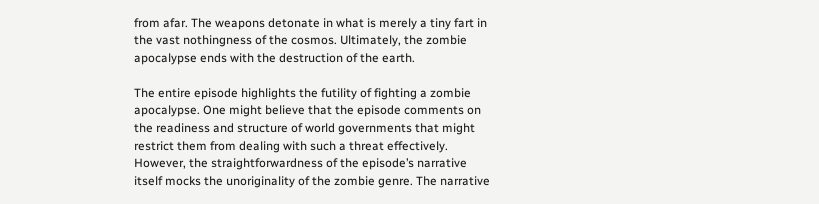from afar. The weapons detonate in what is merely a tiny fart in the vast nothingness of the cosmos. Ultimately, the zombie apocalypse ends with the destruction of the earth.

The entire episode highlights the futility of fighting a zombie apocalypse. One might believe that the episode comments on the readiness and structure of world governments that might restrict them from dealing with such a threat effectively. However, the straightforwardness of the episode’s narrative itself mocks the unoriginality of the zombie genre. The narrative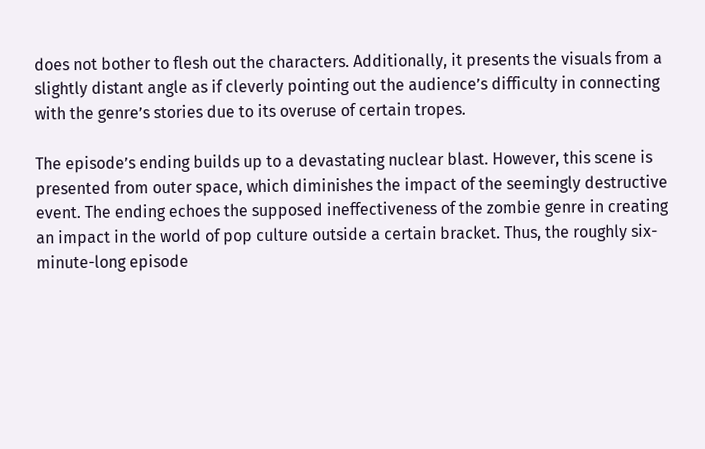does not bother to flesh out the characters. Additionally, it presents the visuals from a slightly distant angle as if cleverly pointing out the audience’s difficulty in connecting with the genre’s stories due to its overuse of certain tropes.

The episode’s ending builds up to a devastating nuclear blast. However, this scene is presented from outer space, which diminishes the impact of the seemingly destructive event. The ending echoes the supposed ineffectiveness of the zombie genre in creating an impact in the world of pop culture outside a certain bracket. Thus, the roughly six-minute-long episode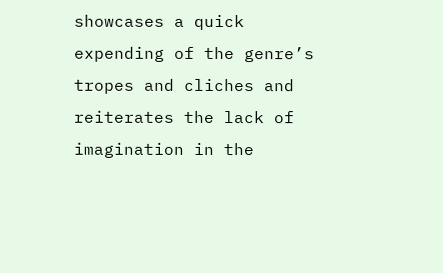showcases a quick expending of the genre’s tropes and cliches and reiterates the lack of imagination in the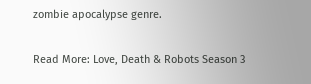zombie apocalypse genre.

Read More: Love, Death & Robots Season 3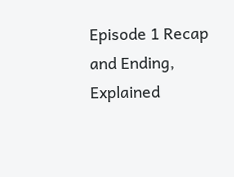Episode 1 Recap and Ending, Explained